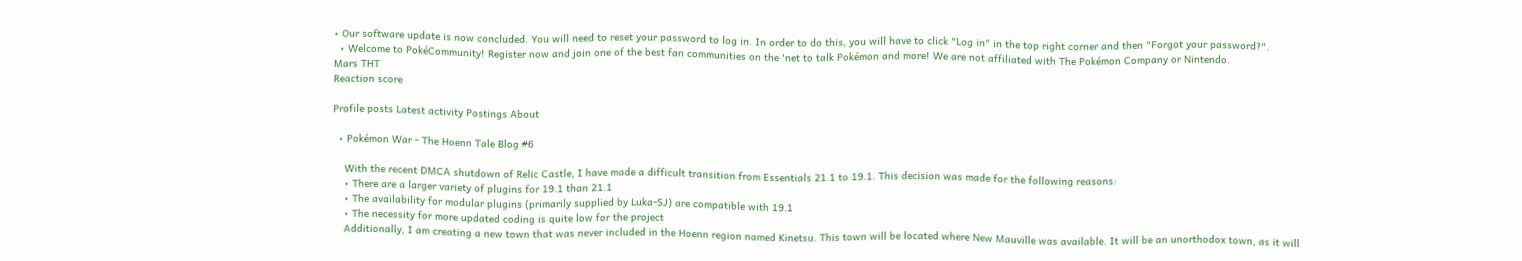• Our software update is now concluded. You will need to reset your password to log in. In order to do this, you will have to click "Log in" in the top right corner and then "Forgot your password?".
  • Welcome to PokéCommunity! Register now and join one of the best fan communities on the 'net to talk Pokémon and more! We are not affiliated with The Pokémon Company or Nintendo.
Mars THT
Reaction score

Profile posts Latest activity Postings About

  • Pokémon War - The Hoenn Tale Blog #6

    With the recent DMCA shutdown of Relic Castle, I have made a difficult transition from Essentials 21.1 to 19.1. This decision was made for the following reasons:
    • There are a larger variety of plugins for 19.1 than 21.1
    • The availability for modular plugins (primarily supplied by Luka-SJ) are compatible with 19.1
    • The necessity for more updated coding is quite low for the project
    Additionally, I am creating a new town that was never included in the Hoenn region named Kinetsu. This town will be located where New Mauville was available. It will be an unorthodox town, as it will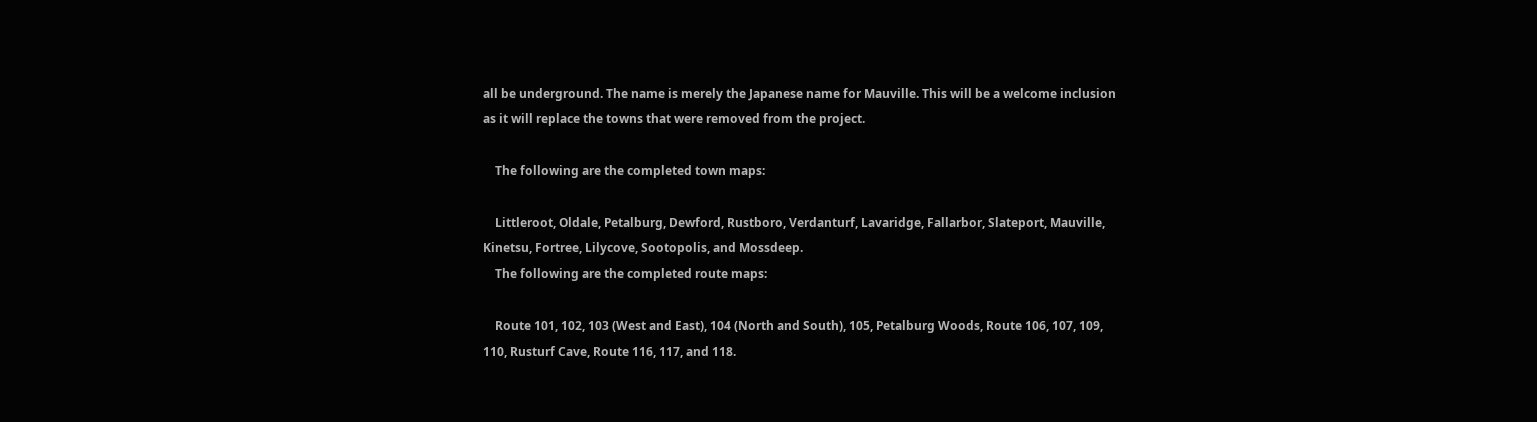all be underground. The name is merely the Japanese name for Mauville. This will be a welcome inclusion as it will replace the towns that were removed from the project.

    The following are the completed town maps:

    Littleroot, Oldale, Petalburg, Dewford, Rustboro, Verdanturf, Lavaridge, Fallarbor, Slateport, Mauville, Kinetsu, Fortree, Lilycove, Sootopolis, and Mossdeep.
    The following are the completed route maps:

    Route 101, 102, 103 (West and East), 104 (North and South), 105, Petalburg Woods, Route 106, 107, 109, 110, Rusturf Cave, Route 116, 117, and 118.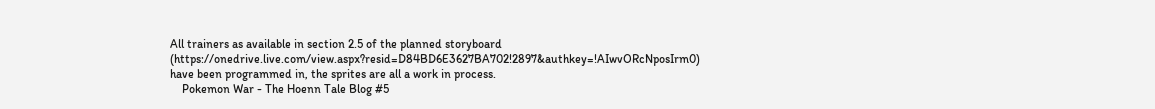All trainers as available in section 2.5 of the planned storyboard (https://onedrive.live.com/view.aspx?resid=D84BD6E3627BA702!2897&authkey=!AIwvORcNposIrm0) have been programmed in, the sprites are all a work in process.
    Pokemon War - The Hoenn Tale Blog #5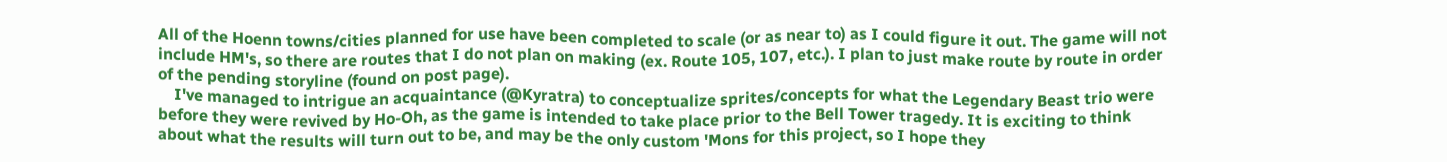All of the Hoenn towns/cities planned for use have been completed to scale (or as near to) as I could figure it out. The game will not include HM's, so there are routes that I do not plan on making (ex. Route 105, 107, etc.). I plan to just make route by route in order of the pending storyline (found on post page).
    I've managed to intrigue an acquaintance (@Kyratra) to conceptualize sprites/concepts for what the Legendary Beast trio were before they were revived by Ho-Oh, as the game is intended to take place prior to the Bell Tower tragedy. It is exciting to think about what the results will turn out to be, and may be the only custom 'Mons for this project, so I hope they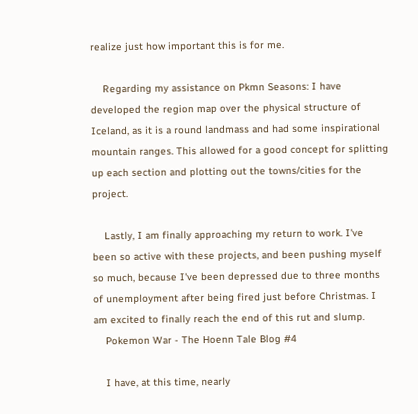realize just how important this is for me.

    Regarding my assistance on Pkmn Seasons: I have developed the region map over the physical structure of Iceland, as it is a round landmass and had some inspirational mountain ranges. This allowed for a good concept for splitting up each section and plotting out the towns/cities for the project.

    Lastly, I am finally approaching my return to work. I've been so active with these projects, and been pushing myself so much, because I've been depressed due to three months of unemployment after being fired just before Christmas. I am excited to finally reach the end of this rut and slump.
    Pokemon War - The Hoenn Tale Blog #4

    I have, at this time, nearly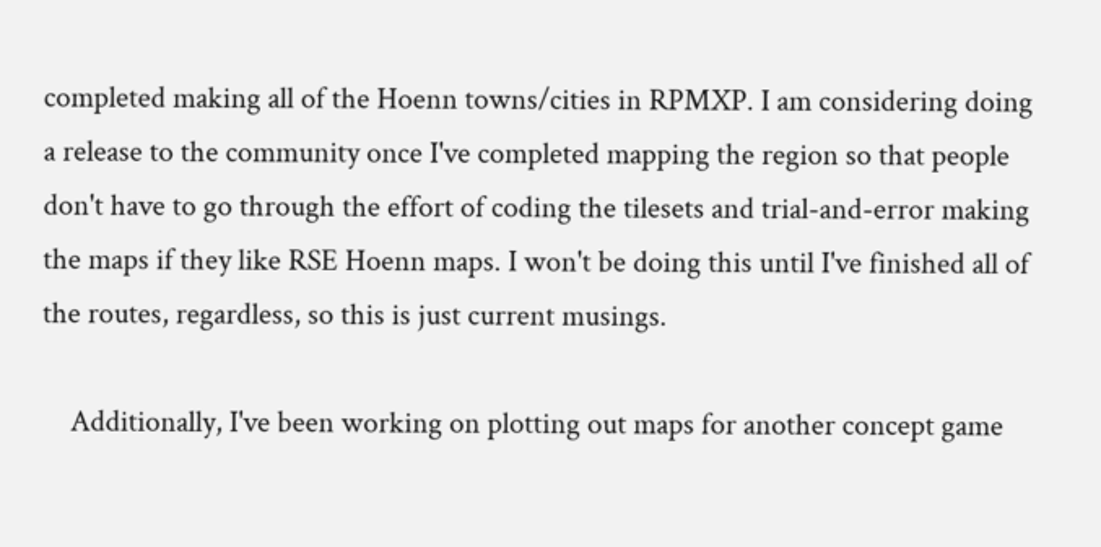completed making all of the Hoenn towns/cities in RPMXP. I am considering doing a release to the community once I've completed mapping the region so that people don't have to go through the effort of coding the tilesets and trial-and-error making the maps if they like RSE Hoenn maps. I won't be doing this until I've finished all of the routes, regardless, so this is just current musings.

    Additionally, I've been working on plotting out maps for another concept game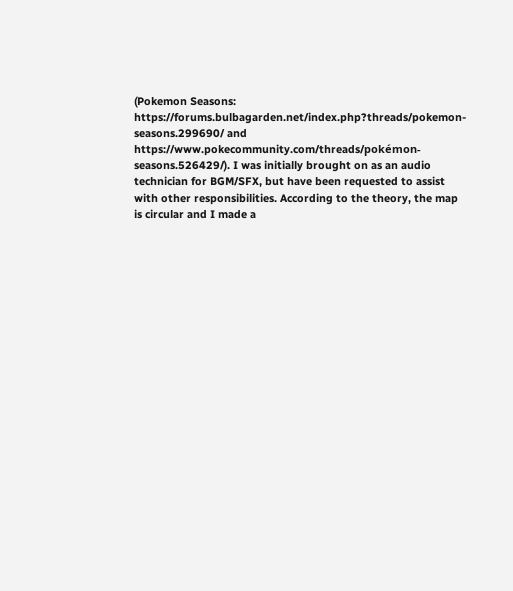(Pokemon Seasons: https://forums.bulbagarden.net/index.php?threads/pokemon-seasons.299690/ and https://www.pokecommunity.com/threads/pokémon-seasons.526429/). I was initially brought on as an audio technician for BGM/SFX, but have been requested to assist with other responsibilities. According to the theory, the map is circular and I made a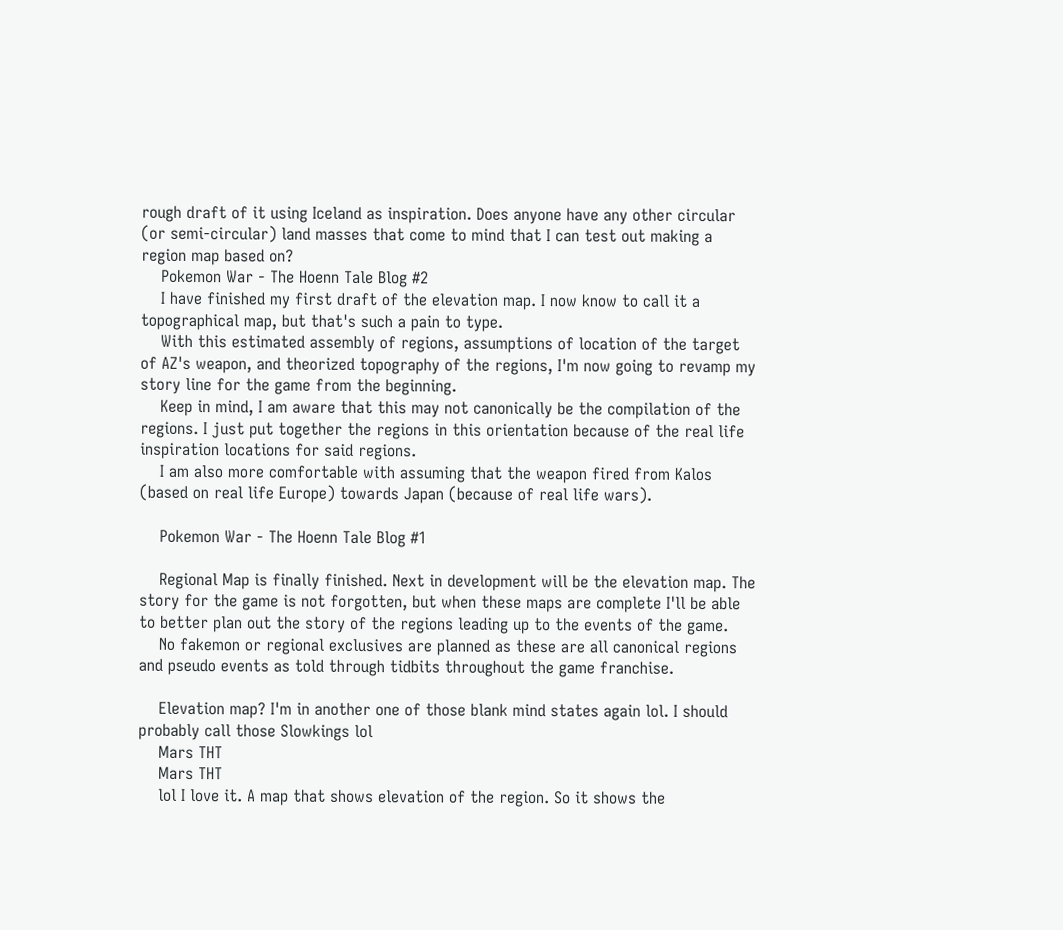rough draft of it using Iceland as inspiration. Does anyone have any other circular (or semi-circular) land masses that come to mind that I can test out making a region map based on?
    Pokemon War - The Hoenn Tale Blog #2
    I have finished my first draft of the elevation map. I now know to call it a topographical map, but that's such a pain to type.
    With this estimated assembly of regions, assumptions of location of the target of AZ's weapon, and theorized topography of the regions, I'm now going to revamp my story line for the game from the beginning.
    Keep in mind, I am aware that this may not canonically be the compilation of the regions. I just put together the regions in this orientation because of the real life inspiration locations for said regions.
    I am also more comfortable with assuming that the weapon fired from Kalos (based on real life Europe) towards Japan (because of real life wars).

    Pokemon War - The Hoenn Tale Blog #1

    Regional Map is finally finished. Next in development will be the elevation map. The story for the game is not forgotten, but when these maps are complete I'll be able to better plan out the story of the regions leading up to the events of the game.
    No fakemon or regional exclusives are planned as these are all canonical regions and pseudo events as told through tidbits throughout the game franchise.

    Elevation map? I'm in another one of those blank mind states again lol. I should probably call those Slowkings lol
    Mars THT
    Mars THT
    lol I love it. A map that shows elevation of the region. So it shows the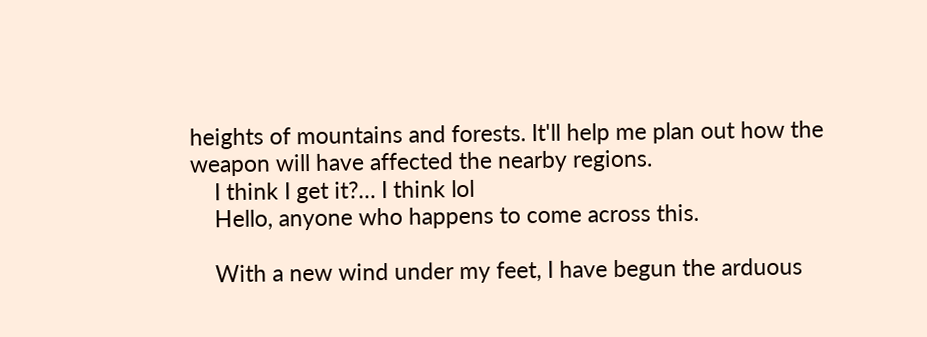heights of mountains and forests. It'll help me plan out how the weapon will have affected the nearby regions.
    I think I get it?… I think lol
    Hello, anyone who happens to come across this.

    With a new wind under my feet, I have begun the arduous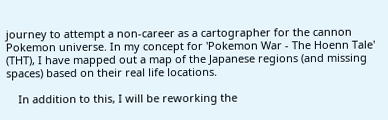journey to attempt a non-career as a cartographer for the cannon Pokemon universe. In my concept for 'Pokemon War - The Hoenn Tale' (THT), I have mapped out a map of the Japanese regions (and missing spaces) based on their real life locations.

    In addition to this, I will be reworking the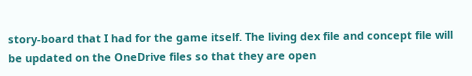story-board that I had for the game itself. The living dex file and concept file will be updated on the OneDrive files so that they are open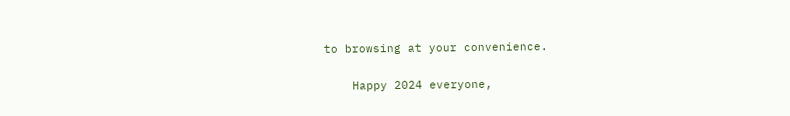to browsing at your convenience.

    Happy 2024 everyone,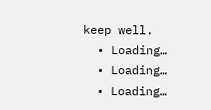keep well.
  • Loading…
  • Loading…
  • Loading…